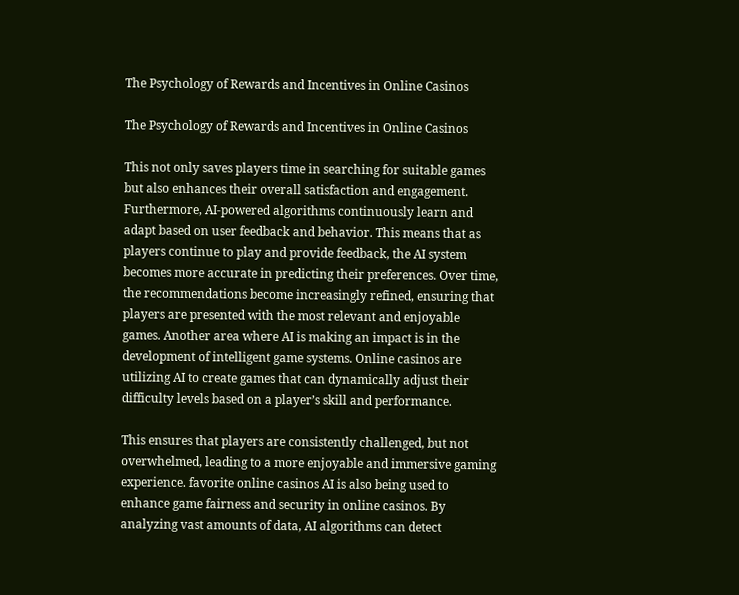The Psychology of Rewards and Incentives in Online Casinos

The Psychology of Rewards and Incentives in Online Casinos

This not only saves players time in searching for suitable games but also enhances their overall satisfaction and engagement. Furthermore, AI-powered algorithms continuously learn and adapt based on user feedback and behavior. This means that as players continue to play and provide feedback, the AI system becomes more accurate in predicting their preferences. Over time, the recommendations become increasingly refined, ensuring that players are presented with the most relevant and enjoyable games. Another area where AI is making an impact is in the development of intelligent game systems. Online casinos are utilizing AI to create games that can dynamically adjust their difficulty levels based on a player’s skill and performance.

This ensures that players are consistently challenged, but not overwhelmed, leading to a more enjoyable and immersive gaming experience. favorite online casinos AI is also being used to enhance game fairness and security in online casinos. By analyzing vast amounts of data, AI algorithms can detect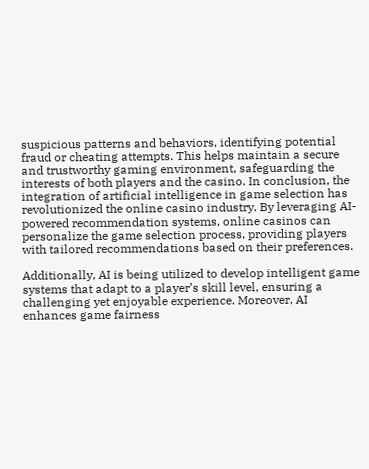suspicious patterns and behaviors, identifying potential fraud or cheating attempts. This helps maintain a secure and trustworthy gaming environment, safeguarding the interests of both players and the casino. In conclusion, the integration of artificial intelligence in game selection has revolutionized the online casino industry. By leveraging AI-powered recommendation systems, online casinos can personalize the game selection process, providing players with tailored recommendations based on their preferences.

Additionally, AI is being utilized to develop intelligent game systems that adapt to a player’s skill level, ensuring a challenging yet enjoyable experience. Moreover, AI enhances game fairness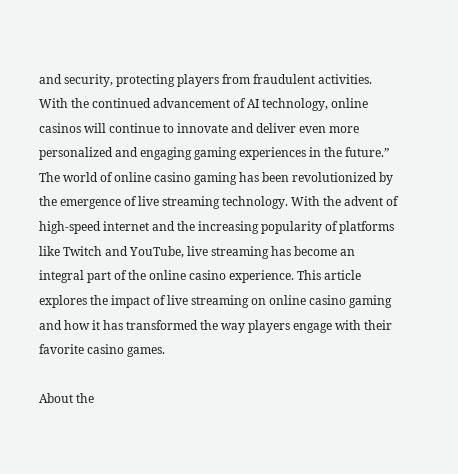and security, protecting players from fraudulent activities. With the continued advancement of AI technology, online casinos will continue to innovate and deliver even more personalized and engaging gaming experiences in the future.” The world of online casino gaming has been revolutionized by the emergence of live streaming technology. With the advent of high-speed internet and the increasing popularity of platforms like Twitch and YouTube, live streaming has become an integral part of the online casino experience. This article explores the impact of live streaming on online casino gaming and how it has transformed the way players engage with their favorite casino games.

About the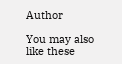Author

You may also like these